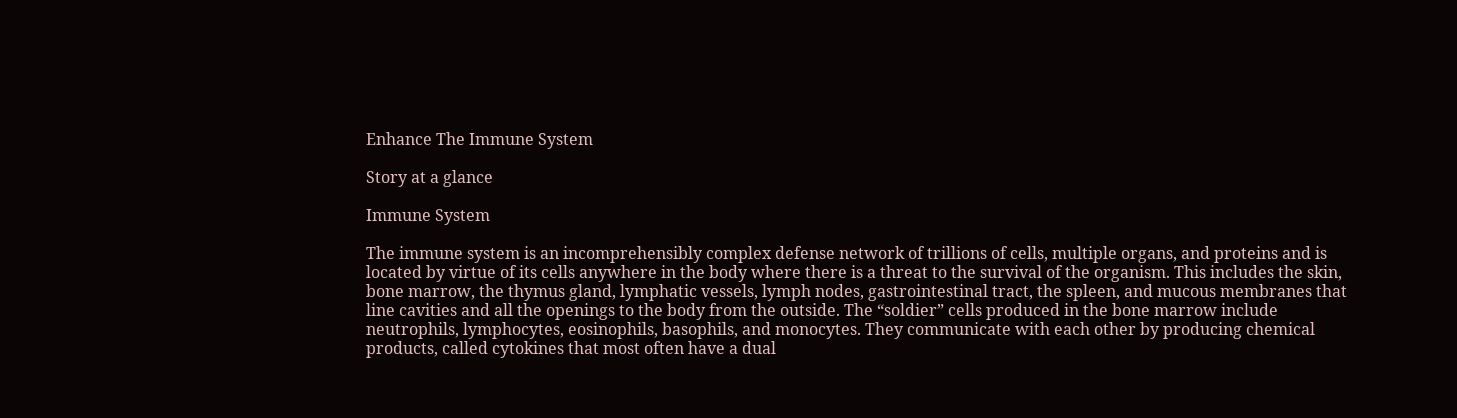Enhance The Immune System

Story at a glance

Immune System

The immune system is an incomprehensibly complex defense network of trillions of cells, multiple organs, and proteins and is located by virtue of its cells anywhere in the body where there is a threat to the survival of the organism. This includes the skin, bone marrow, the thymus gland, lymphatic vessels, lymph nodes, gastrointestinal tract, the spleen, and mucous membranes that line cavities and all the openings to the body from the outside. The “soldier” cells produced in the bone marrow include neutrophils, lymphocytes, eosinophils, basophils, and monocytes. They communicate with each other by producing chemical products, called cytokines that most often have a dual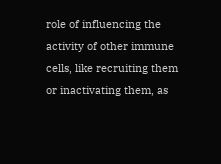role of influencing the activity of other immune cells, like recruiting them or inactivating them, as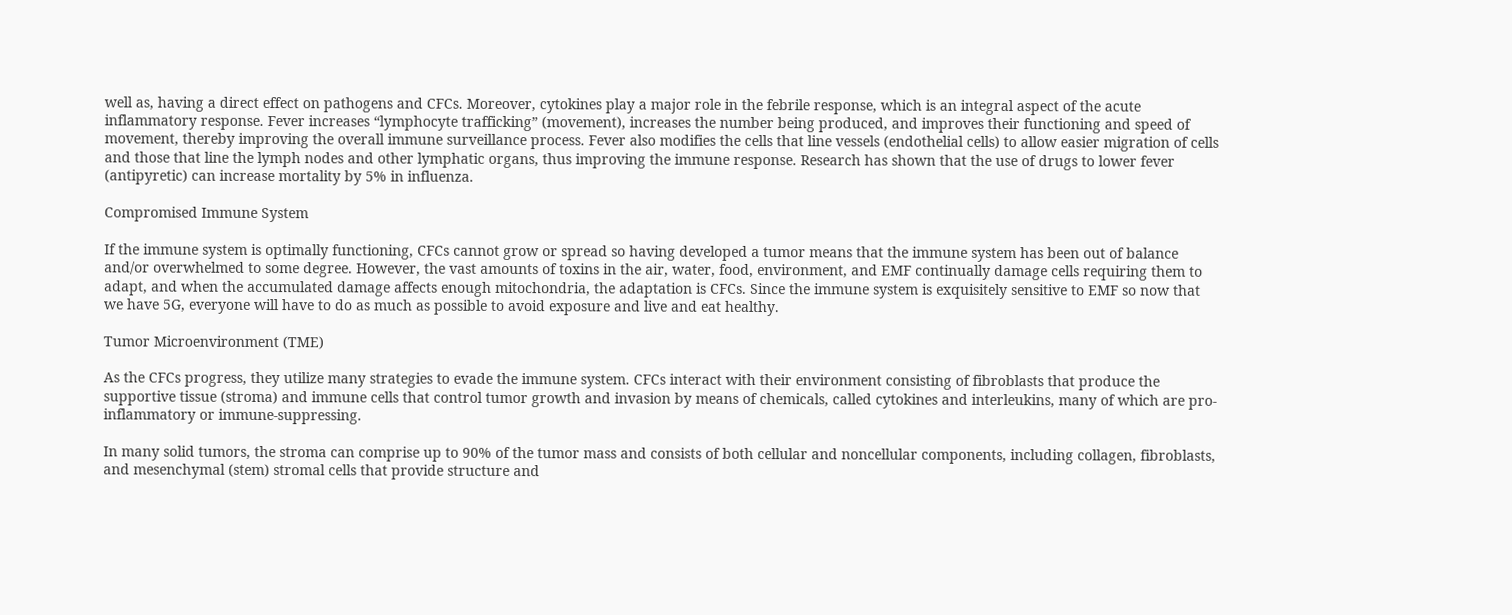well as, having a direct effect on pathogens and CFCs. Moreover, cytokines play a major role in the febrile response, which is an integral aspect of the acute inflammatory response. Fever increases “lymphocyte trafficking” (movement), increases the number being produced, and improves their functioning and speed of movement, thereby improving the overall immune surveillance process. Fever also modifies the cells that line vessels (endothelial cells) to allow easier migration of cells and those that line the lymph nodes and other lymphatic organs, thus improving the immune response. Research has shown that the use of drugs to lower fever (antipyretic) can increase mortality by 5% in influenza.

Compromised Immune System

If the immune system is optimally functioning, CFCs cannot grow or spread so having developed a tumor means that the immune system has been out of balance and/or overwhelmed to some degree. However, the vast amounts of toxins in the air, water, food, environment, and EMF continually damage cells requiring them to adapt, and when the accumulated damage affects enough mitochondria, the adaptation is CFCs. Since the immune system is exquisitely sensitive to EMF so now that we have 5G, everyone will have to do as much as possible to avoid exposure and live and eat healthy.

Tumor Microenvironment (TME)

As the CFCs progress, they utilize many strategies to evade the immune system. CFCs interact with their environment consisting of fibroblasts that produce the supportive tissue (stroma) and immune cells that control tumor growth and invasion by means of chemicals, called cytokines and interleukins, many of which are pro-inflammatory or immune-suppressing.

In many solid tumors, the stroma can comprise up to 90% of the tumor mass and consists of both cellular and noncellular components, including collagen, fibroblasts, and mesenchymal (stem) stromal cells that provide structure and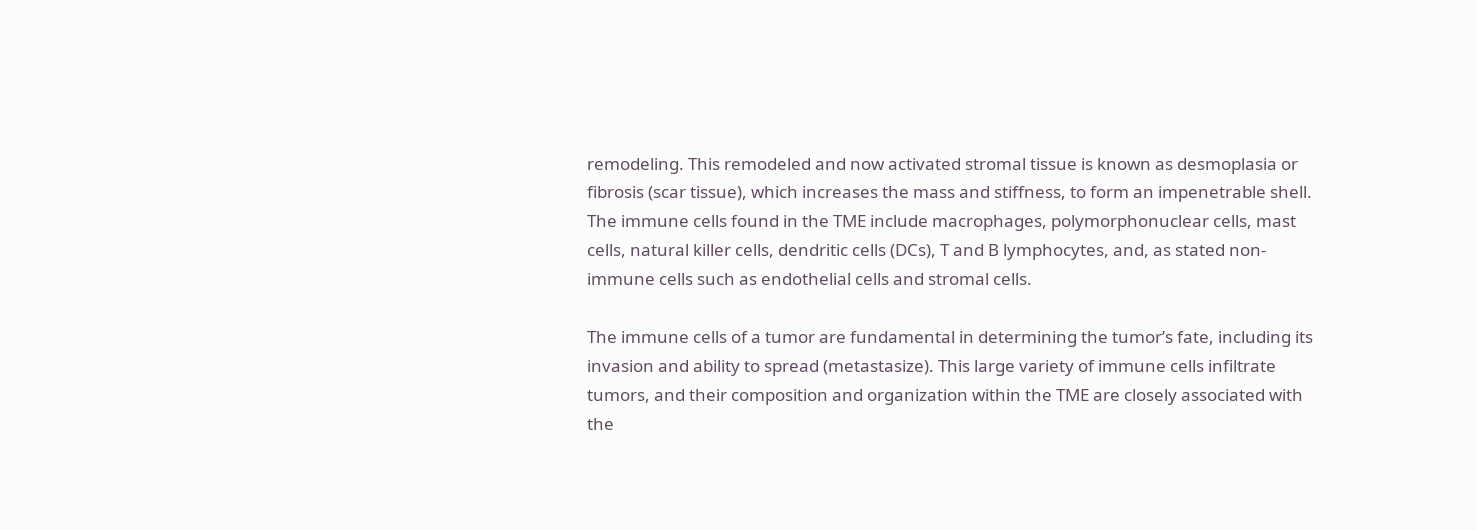remodeling. This remodeled and now activated stromal tissue is known as desmoplasia or fibrosis (scar tissue), which increases the mass and stiffness, to form an impenetrable shell. The immune cells found in the TME include macrophages, polymorphonuclear cells, mast cells, natural killer cells, dendritic cells (DCs), T and B lymphocytes, and, as stated non-immune cells such as endothelial cells and stromal cells.

The immune cells of a tumor are fundamental in determining the tumor’s fate, including its invasion and ability to spread (metastasize). This large variety of immune cells infiltrate tumors, and their composition and organization within the TME are closely associated with the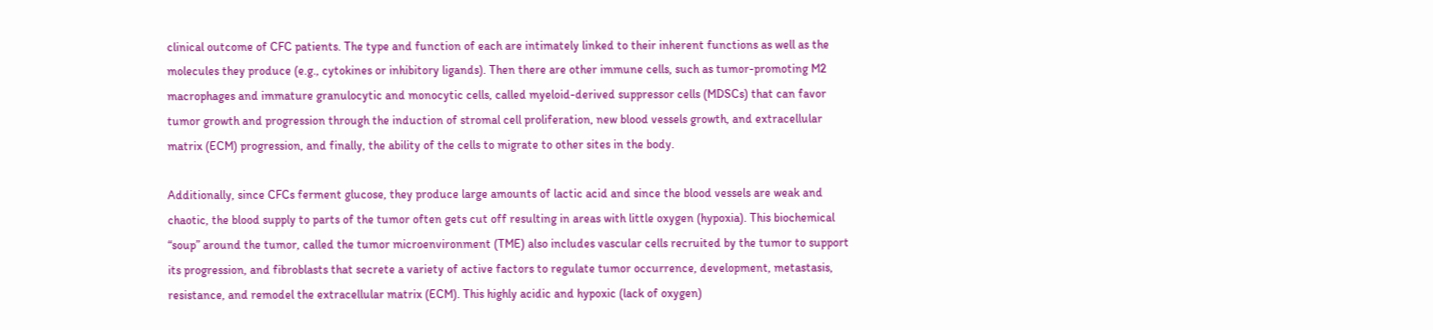clinical outcome of CFC patients. The type and function of each are intimately linked to their inherent functions as well as the molecules they produce (e.g., cytokines or inhibitory ligands). Then there are other immune cells, such as tumor-promoting M2 macrophages and immature granulocytic and monocytic cells, called myeloid-derived suppressor cells (MDSCs) that can favor tumor growth and progression through the induction of stromal cell proliferation, new blood vessels growth, and extracellular matrix (ECM) progression, and finally, the ability of the cells to migrate to other sites in the body.

Additionally, since CFCs ferment glucose, they produce large amounts of lactic acid and since the blood vessels are weak and chaotic, the blood supply to parts of the tumor often gets cut off resulting in areas with little oxygen (hypoxia). This biochemical “soup” around the tumor, called the tumor microenvironment (TME) also includes vascular cells recruited by the tumor to support its progression, and fibroblasts that secrete a variety of active factors to regulate tumor occurrence, development, metastasis, resistance, and remodel the extracellular matrix (ECM). This highly acidic and hypoxic (lack of oxygen)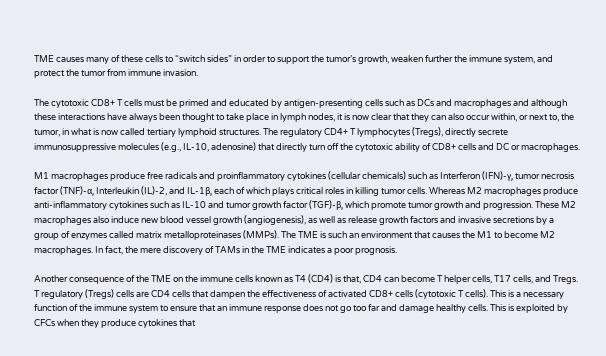TME causes many of these cells to “switch sides” in order to support the tumor’s growth, weaken further the immune system, and protect the tumor from immune invasion.

The cytotoxic CD8+ T cells must be primed and educated by antigen-presenting cells such as DCs and macrophages and although these interactions have always been thought to take place in lymph nodes, it is now clear that they can also occur within, or next to, the tumor, in what is now called tertiary lymphoid structures. The regulatory CD4+ T lymphocytes (Tregs), directly secrete immunosuppressive molecules (e.g., IL-10, adenosine) that directly turn off the cytotoxic ability of CD8+ cells and DC or macrophages.

M1 macrophages produce free radicals and proinflammatory cytokines (cellular chemicals) such as Interferon (IFN)-γ, tumor necrosis factor (TNF)-α, Interleukin (IL)-2, and IL-1β, each of which plays critical roles in killing tumor cells. Whereas M2 macrophages produce anti-inflammatory cytokines such as IL-10 and tumor growth factor (TGF)-β, which promote tumor growth and progression. These M2 macrophages also induce new blood vessel growth (angiogenesis), as well as release growth factors and invasive secretions by a group of enzymes called matrix metalloproteinases (MMPs). The TME is such an environment that causes the M1 to become M2 macrophages. In fact, the mere discovery of TAMs in the TME indicates a poor prognosis.

Another consequence of the TME on the immune cells known as T4 (CD4) is that, CD4 can become T helper cells, T17 cells, and Tregs. T regulatory (Tregs) cells are CD4 cells that dampen the effectiveness of activated CD8+ cells (cytotoxic T cells). This is a necessary function of the immune system to ensure that an immune response does not go too far and damage healthy cells. This is exploited by CFCs when they produce cytokines that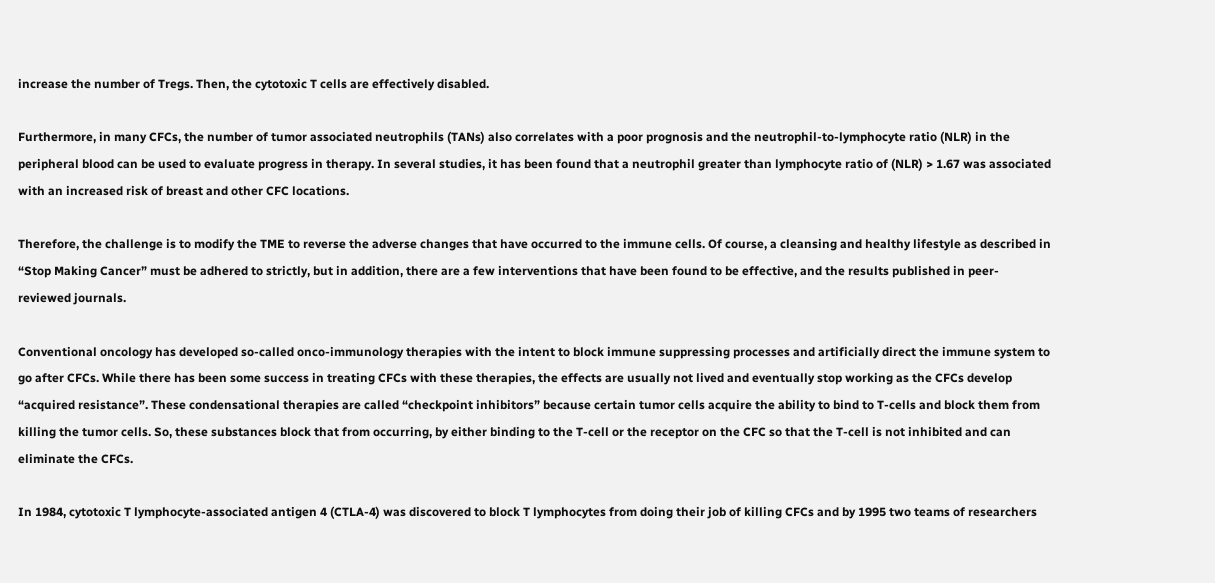increase the number of Tregs. Then, the cytotoxic T cells are effectively disabled.

Furthermore, in many CFCs, the number of tumor associated neutrophils (TANs) also correlates with a poor prognosis and the neutrophil-to-lymphocyte ratio (NLR) in the peripheral blood can be used to evaluate progress in therapy. In several studies, it has been found that a neutrophil greater than lymphocyte ratio of (NLR) > 1.67 was associated with an increased risk of breast and other CFC locations.

Therefore, the challenge is to modify the TME to reverse the adverse changes that have occurred to the immune cells. Of course, a cleansing and healthy lifestyle as described in “Stop Making Cancer” must be adhered to strictly, but in addition, there are a few interventions that have been found to be effective, and the results published in peer-reviewed journals.

Conventional oncology has developed so-called onco-immunology therapies with the intent to block immune suppressing processes and artificially direct the immune system to go after CFCs. While there has been some success in treating CFCs with these therapies, the effects are usually not lived and eventually stop working as the CFCs develop “acquired resistance”. These condensational therapies are called “checkpoint inhibitors” because certain tumor cells acquire the ability to bind to T-cells and block them from killing the tumor cells. So, these substances block that from occurring, by either binding to the T-cell or the receptor on the CFC so that the T-cell is not inhibited and can eliminate the CFCs.

In 1984, cytotoxic T lymphocyte-associated antigen 4 (CTLA-4) was discovered to block T lymphocytes from doing their job of killing CFCs and by 1995 two teams of researchers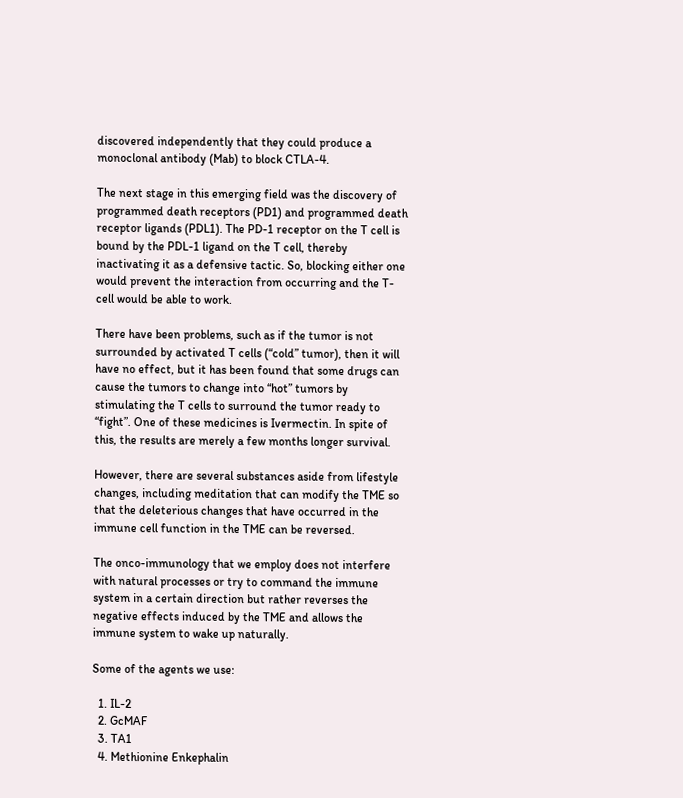discovered independently that they could produce a monoclonal antibody (Mab) to block CTLA-4.

The next stage in this emerging field was the discovery of programmed death receptors (PD1) and programmed death receptor ligands (PDL1). The PD-1 receptor on the T cell is bound by the PDL-1 ligand on the T cell, thereby inactivating it as a defensive tactic. So, blocking either one would prevent the interaction from occurring and the T-cell would be able to work.

There have been problems, such as if the tumor is not surrounded by activated T cells (“cold” tumor), then it will have no effect, but it has been found that some drugs can cause the tumors to change into “hot” tumors by stimulating the T cells to surround the tumor ready to “fight”. One of these medicines is Ivermectin. In spite of this, the results are merely a few months longer survival.

However, there are several substances aside from lifestyle changes, including meditation that can modify the TME so that the deleterious changes that have occurred in the immune cell function in the TME can be reversed.

The onco-immunology that we employ does not interfere with natural processes or try to command the immune system in a certain direction but rather reverses the negative effects induced by the TME and allows the immune system to wake up naturally.

Some of the agents we use:

  1. IL-2
  2. GcMAF
  3. TA1
  4. Methionine Enkephalin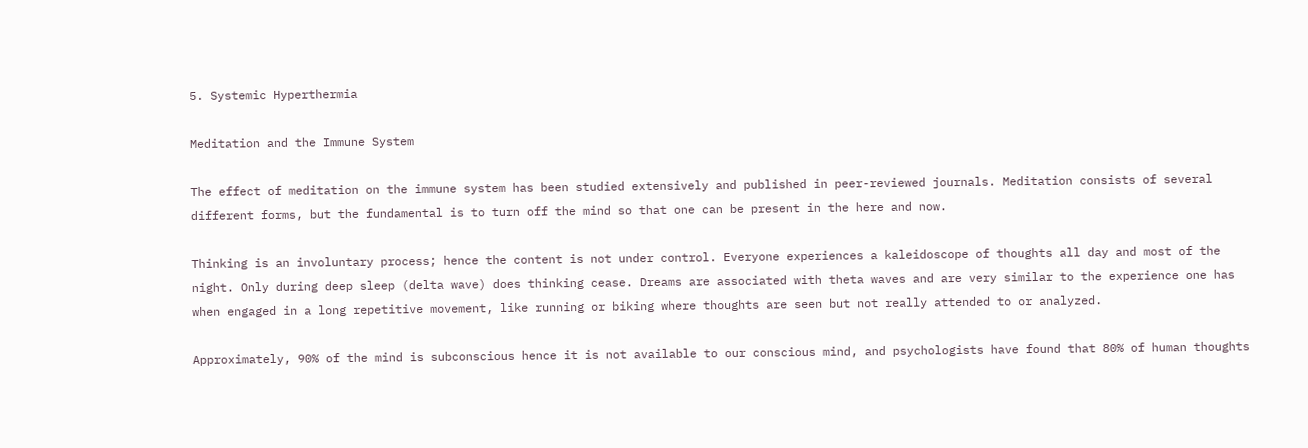5. Systemic Hyperthermia

Meditation and the Immune System

The effect of meditation on the immune system has been studied extensively and published in peer-reviewed journals. Meditation consists of several different forms, but the fundamental is to turn off the mind so that one can be present in the here and now.

Thinking is an involuntary process; hence the content is not under control. Everyone experiences a kaleidoscope of thoughts all day and most of the night. Only during deep sleep (delta wave) does thinking cease. Dreams are associated with theta waves and are very similar to the experience one has when engaged in a long repetitive movement, like running or biking where thoughts are seen but not really attended to or analyzed.

Approximately, 90% of the mind is subconscious hence it is not available to our conscious mind, and psychologists have found that 80% of human thoughts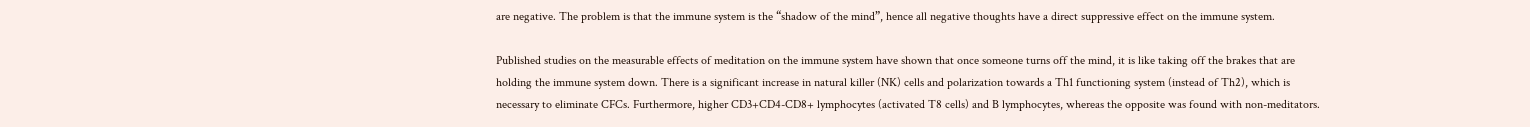are negative. The problem is that the immune system is the “shadow of the mind”, hence all negative thoughts have a direct suppressive effect on the immune system.

Published studies on the measurable effects of meditation on the immune system have shown that once someone turns off the mind, it is like taking off the brakes that are holding the immune system down. There is a significant increase in natural killer (NK) cells and polarization towards a Th1 functioning system (instead of Th2), which is necessary to eliminate CFCs. Furthermore, higher CD3+CD4-CD8+ lymphocytes (activated T8 cells) and B lymphocytes, whereas the opposite was found with non-meditators.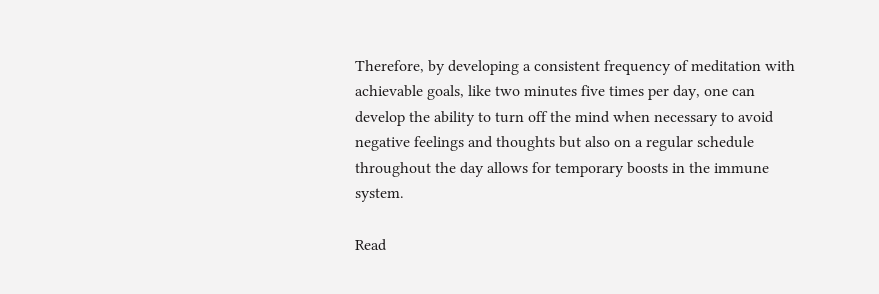Therefore, by developing a consistent frequency of meditation with achievable goals, like two minutes five times per day, one can develop the ability to turn off the mind when necessary to avoid negative feelings and thoughts but also on a regular schedule throughout the day allows for temporary boosts in the immune system.

Read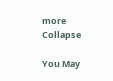more Collapse

You May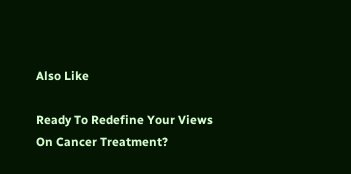Also Like

Ready To Redefine Your Views On Cancer Treatment?